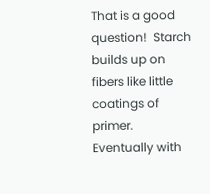That is a good question!  Starch builds up on fibers like little coatings of primer.  Eventually with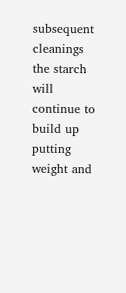subsequent cleanings the starch will continue to build up putting weight and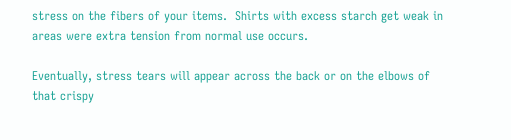stress on the fibers of your items.  Shirts with excess starch get weak in areas were extra tension from normal use occurs.

Eventually, stress tears will appear across the back or on the elbows of that crispy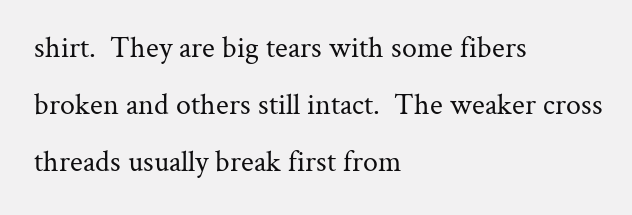shirt.  They are big tears with some fibers broken and others still intact.  The weaker cross threads usually break first from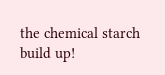the chemical starch build up!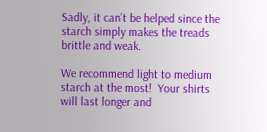Sadly, it can’t be helped since the starch simply makes the treads brittle and weak.

We recommend light to medium starch at the most!  Your shirts will last longer and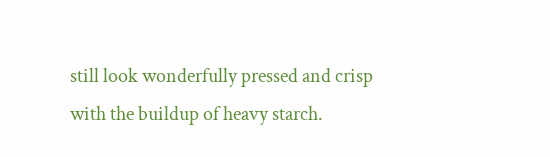still look wonderfully pressed and crisp with the buildup of heavy starch.